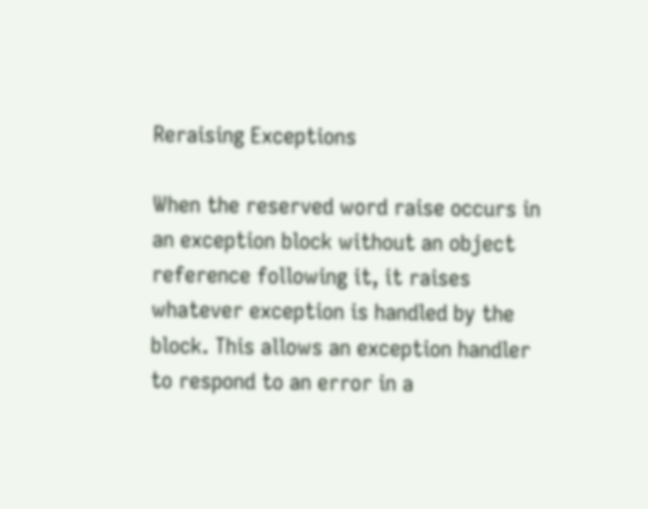Reraising Exceptions

When the reserved word raise occurs in an exception block without an object reference following it, it raises whatever exception is handled by the block. This allows an exception handler to respond to an error in a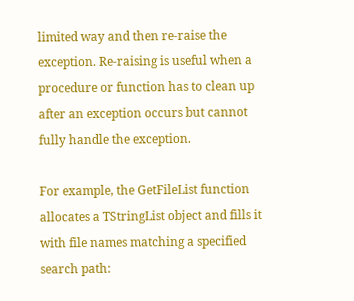limited way and then re-raise the exception. Re-raising is useful when a procedure or function has to clean up after an exception occurs but cannot fully handle the exception.

For example, the GetFileList function allocates a TStringList object and fills it with file names matching a specified search path: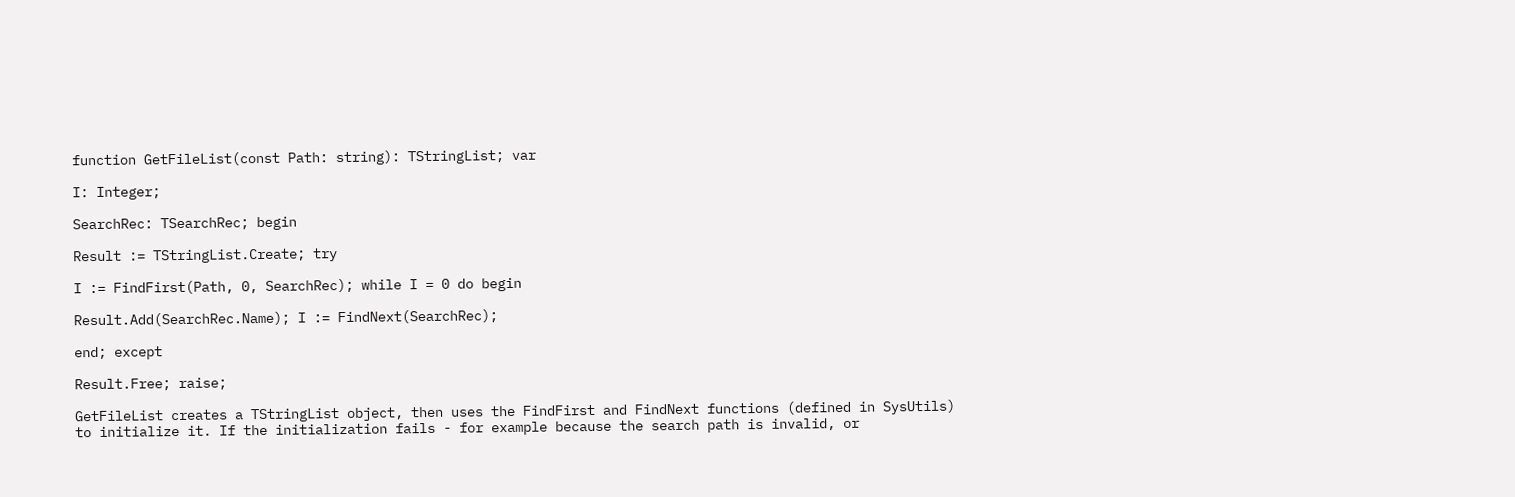function GetFileList(const Path: string): TStringList; var

I: Integer;

SearchRec: TSearchRec; begin

Result := TStringList.Create; try

I := FindFirst(Path, 0, SearchRec); while I = 0 do begin

Result.Add(SearchRec.Name); I := FindNext(SearchRec);

end; except

Result.Free; raise;

GetFileList creates a TStringList object, then uses the FindFirst and FindNext functions (defined in SysUtils) to initialize it. If the initialization fails - for example because the search path is invalid, or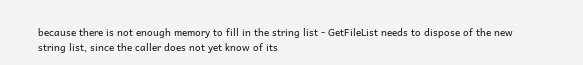because there is not enough memory to fill in the string list - GetFileList needs to dispose of the new string list, since the caller does not yet know of its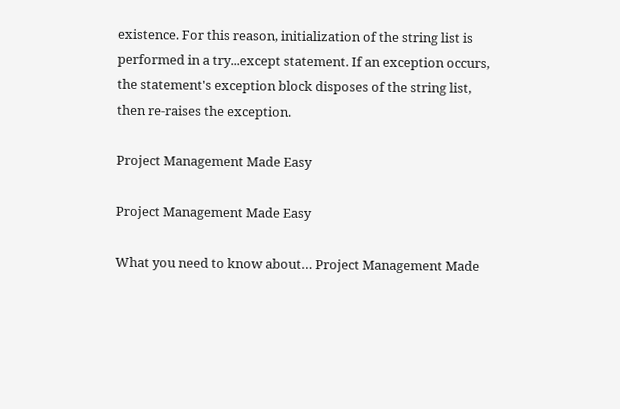existence. For this reason, initialization of the string list is performed in a try...except statement. If an exception occurs, the statement's exception block disposes of the string list, then re-raises the exception.

Project Management Made Easy

Project Management Made Easy

What you need to know about… Project Management Made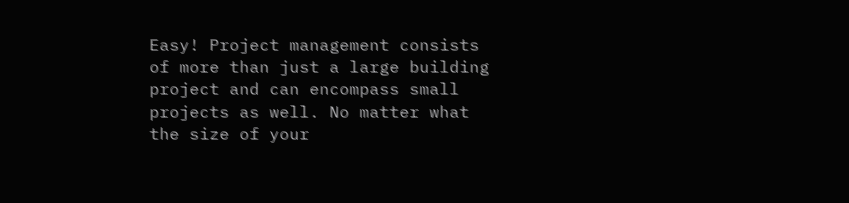Easy! Project management consists of more than just a large building project and can encompass small projects as well. No matter what the size of your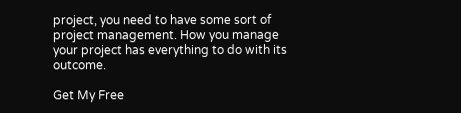project, you need to have some sort of project management. How you manage your project has everything to do with its outcome.

Get My Free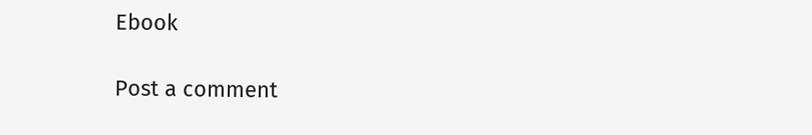Ebook

Post a comment